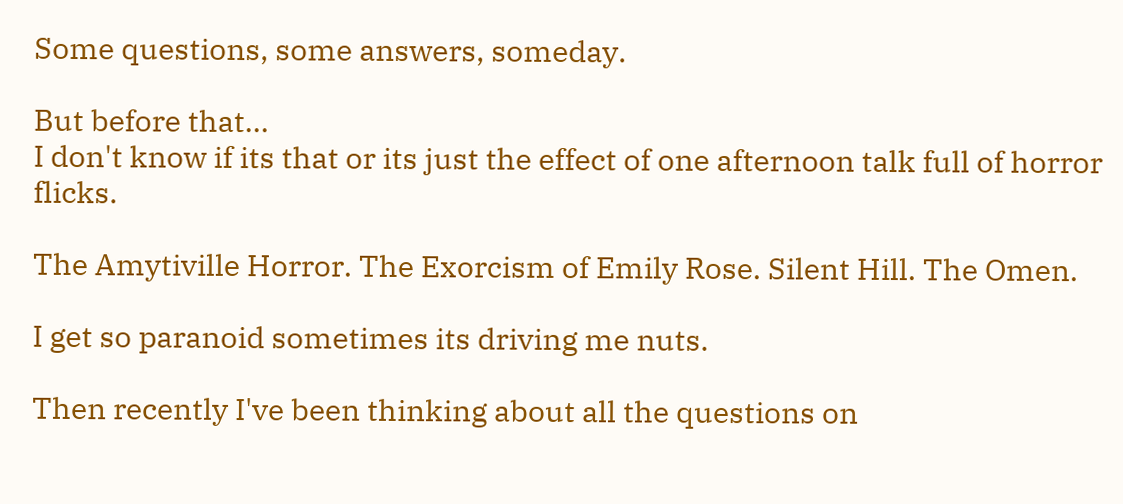Some questions, some answers, someday.

But before that...
I don't know if its that or its just the effect of one afternoon talk full of horror flicks.

The Amytiville Horror. The Exorcism of Emily Rose. Silent Hill. The Omen.

I get so paranoid sometimes its driving me nuts.

Then recently I've been thinking about all the questions on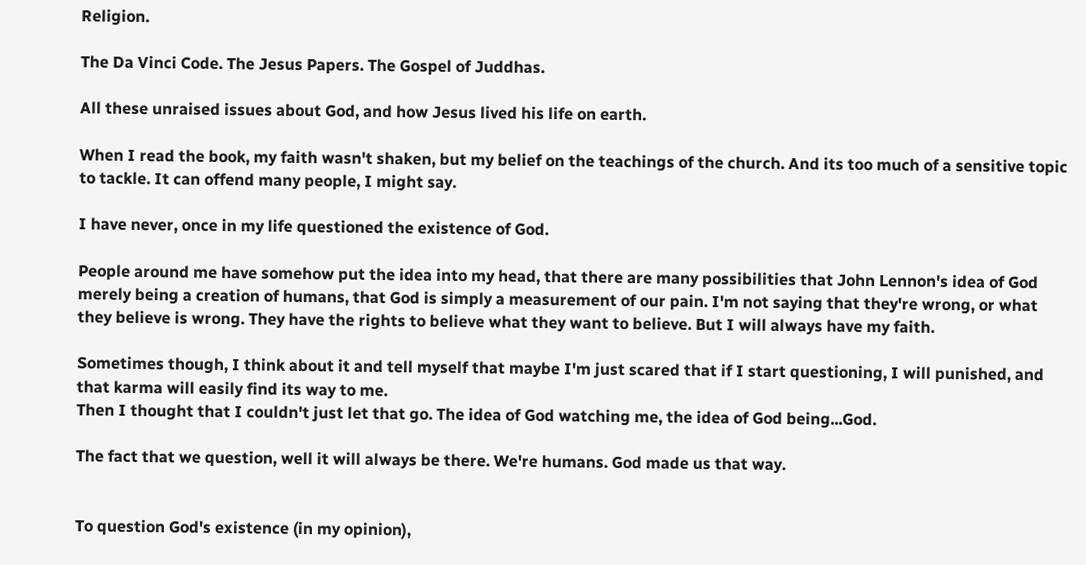Religion.

The Da Vinci Code. The Jesus Papers. The Gospel of Juddhas.

All these unraised issues about God, and how Jesus lived his life on earth.

When I read the book, my faith wasn't shaken, but my belief on the teachings of the church. And its too much of a sensitive topic to tackle. It can offend many people, I might say.

I have never, once in my life questioned the existence of God.

People around me have somehow put the idea into my head, that there are many possibilities that John Lennon's idea of God merely being a creation of humans, that God is simply a measurement of our pain. I'm not saying that they're wrong, or what they believe is wrong. They have the rights to believe what they want to believe. But I will always have my faith.

Sometimes though, I think about it and tell myself that maybe I'm just scared that if I start questioning, I will punished, and that karma will easily find its way to me.
Then I thought that I couldn't just let that go. The idea of God watching me, the idea of God being...God.

The fact that we question, well it will always be there. We're humans. God made us that way.


To question God's existence (in my opinion),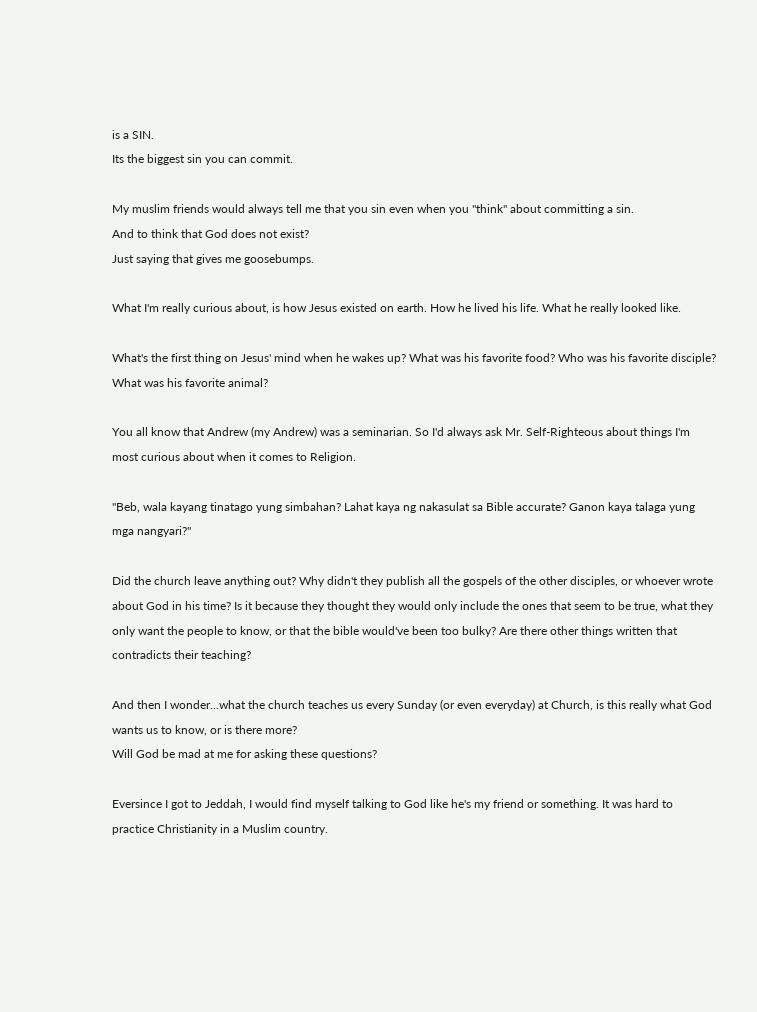is a SIN.
Its the biggest sin you can commit.

My muslim friends would always tell me that you sin even when you "think" about committing a sin.
And to think that God does not exist?
Just saying that gives me goosebumps.

What I'm really curious about, is how Jesus existed on earth. How he lived his life. What he really looked like.

What's the first thing on Jesus' mind when he wakes up? What was his favorite food? Who was his favorite disciple? What was his favorite animal?

You all know that Andrew (my Andrew) was a seminarian. So I'd always ask Mr. Self-Righteous about things I'm most curious about when it comes to Religion.

"Beb, wala kayang tinatago yung simbahan? Lahat kaya ng nakasulat sa Bible accurate? Ganon kaya talaga yung mga nangyari?"

Did the church leave anything out? Why didn't they publish all the gospels of the other disciples, or whoever wrote about God in his time? Is it because they thought they would only include the ones that seem to be true, what they only want the people to know, or that the bible would've been too bulky? Are there other things written that contradicts their teaching?

And then I wonder...what the church teaches us every Sunday (or even everyday) at Church, is this really what God wants us to know, or is there more?
Will God be mad at me for asking these questions?

Eversince I got to Jeddah, I would find myself talking to God like he's my friend or something. It was hard to practice Christianity in a Muslim country.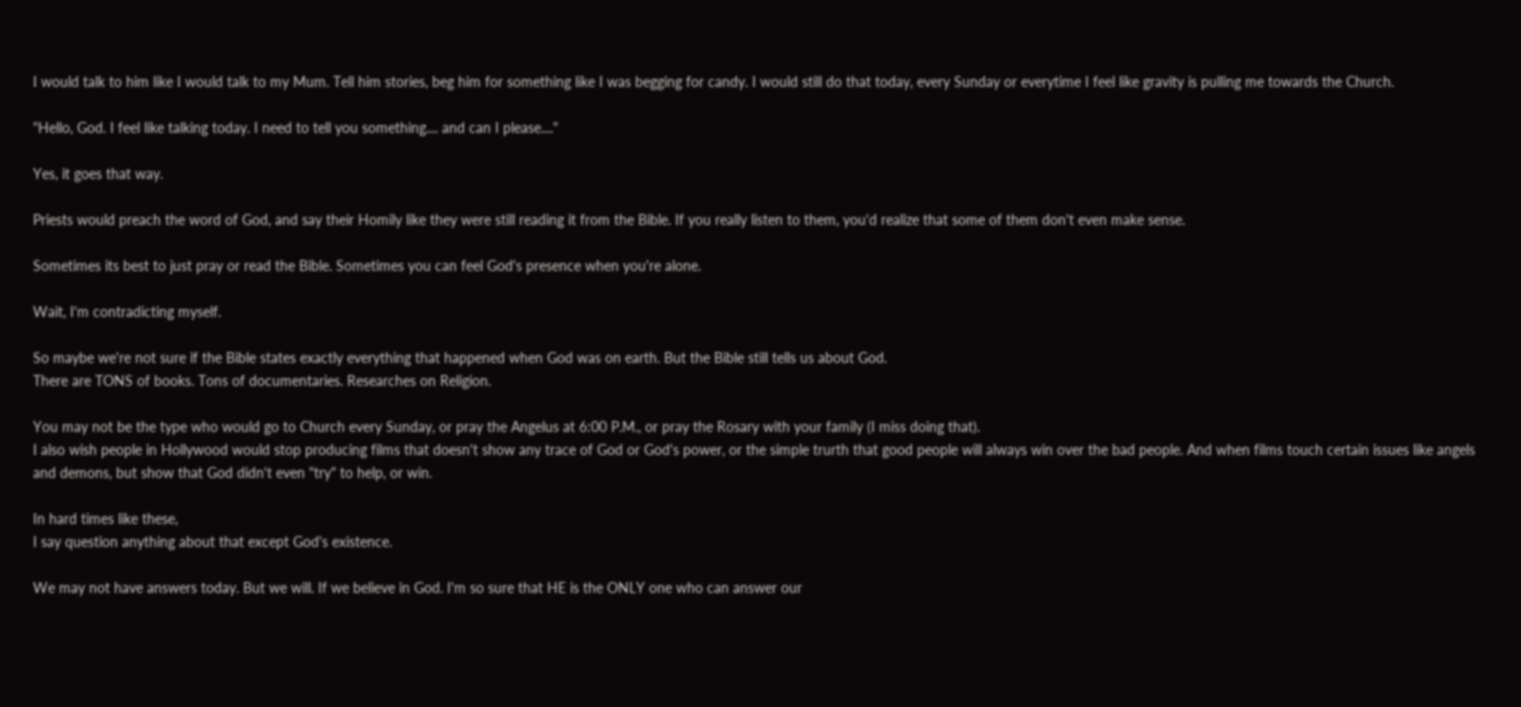I would talk to him like I would talk to my Mum. Tell him stories, beg him for something like I was begging for candy. I would still do that today, every Sunday or everytime I feel like gravity is pulling me towards the Church.

"Hello, God. I feel like talking today. I need to tell you something.... and can I please...."

Yes, it goes that way.

Priests would preach the word of God, and say their Homily like they were still reading it from the Bible. If you really listen to them, you'd realize that some of them don't even make sense.

Sometimes its best to just pray or read the Bible. Sometimes you can feel God's presence when you're alone.

Wait, I'm contradicting myself.

So maybe we're not sure if the Bible states exactly everything that happened when God was on earth. But the Bible still tells us about God.
There are TONS of books. Tons of documentaries. Researches on Religion.

You may not be the type who would go to Church every Sunday, or pray the Angelus at 6:00 P.M., or pray the Rosary with your family (I miss doing that).
I also wish people in Hollywood would stop producing films that doesn't show any trace of God or God's power, or the simple trurth that good people will always win over the bad people. And when films touch certain issues like angels and demons, but show that God didn't even "try" to help, or win.

In hard times like these,
I say question anything about that except God's existence.

We may not have answers today. But we will. If we believe in God. I'm so sure that HE is the ONLY one who can answer our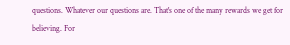questions. Whatever our questions are. That's one of the many rewards we get for believing. For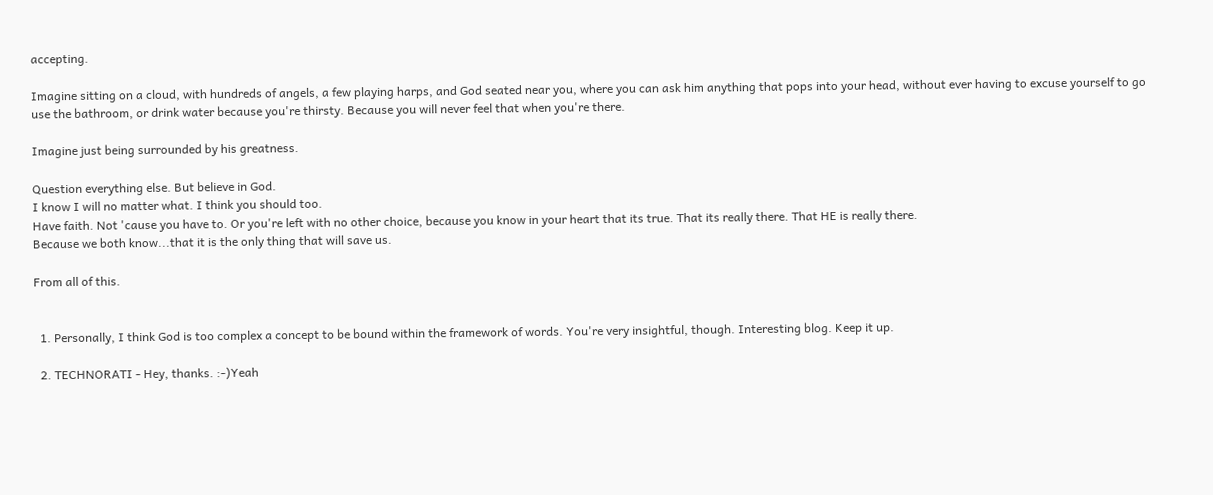accepting.

Imagine sitting on a cloud, with hundreds of angels, a few playing harps, and God seated near you, where you can ask him anything that pops into your head, without ever having to excuse yourself to go use the bathroom, or drink water because you're thirsty. Because you will never feel that when you're there.

Imagine just being surrounded by his greatness.

Question everything else. But believe in God.
I know I will no matter what. I think you should too.
Have faith. Not 'cause you have to. Or you're left with no other choice, because you know in your heart that its true. That its really there. That HE is really there.
Because we both know...that it is the only thing that will save us.

From all of this.


  1. Personally, I think God is too complex a concept to be bound within the framework of words. You're very insightful, though. Interesting blog. Keep it up.

  2. TECHNORATI - Hey, thanks. :-)Yeah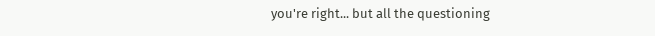you're right... but all the questioning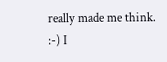really made me think. :-) I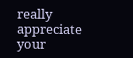really appreciate your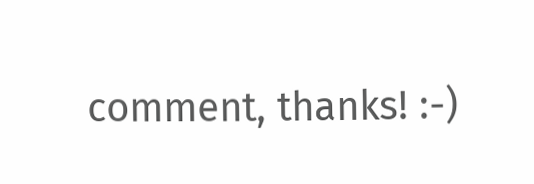comment, thanks! :-)